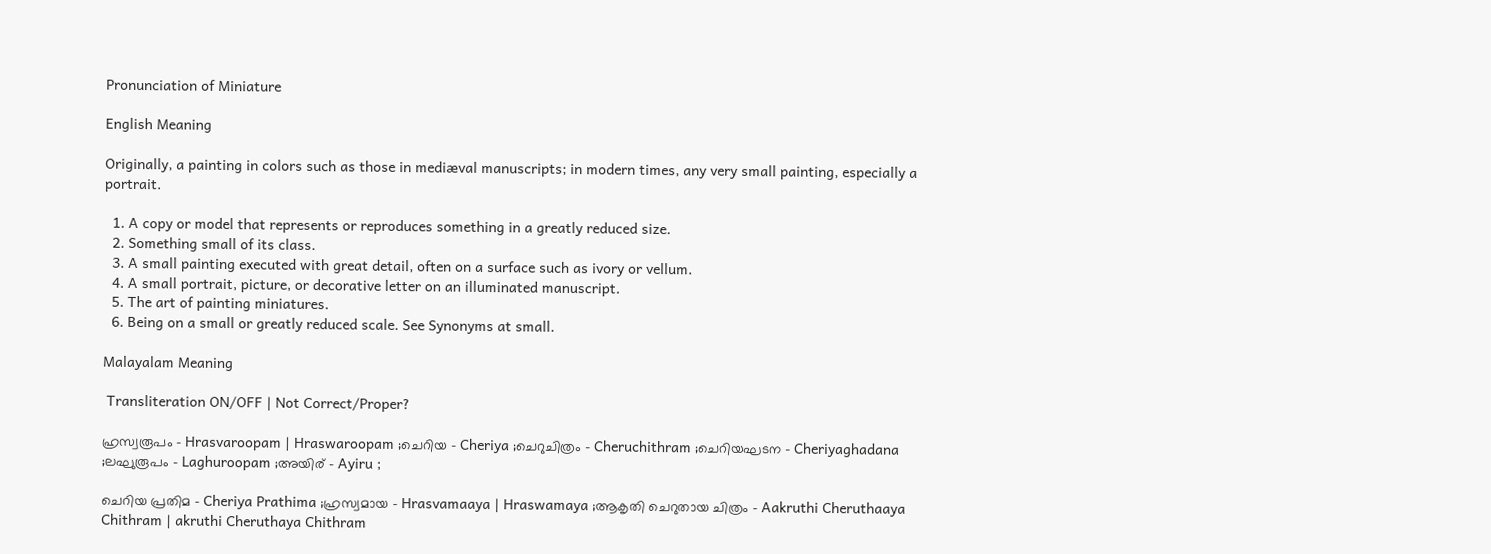Pronunciation of Miniature

English Meaning

Originally, a painting in colors such as those in mediæval manuscripts; in modern times, any very small painting, especially a portrait.

  1. A copy or model that represents or reproduces something in a greatly reduced size.
  2. Something small of its class.
  3. A small painting executed with great detail, often on a surface such as ivory or vellum.
  4. A small portrait, picture, or decorative letter on an illuminated manuscript.
  5. The art of painting miniatures.
  6. Being on a small or greatly reduced scale. See Synonyms at small.

Malayalam Meaning

 Transliteration ON/OFF | Not Correct/Proper?

ഹ്രസ്വരൂപം - Hrasvaroopam | Hraswaroopam ;ചെറിയ - Cheriya ;ചെറുചിത്രം - Cheruchithram ;ചെറിയഘടന - Cheriyaghadana ;ലഘുരൂപം - Laghuroopam ;അയിര് - Ayiru ;

ചെറിയ പ്രതിമ - Cheriya Prathima ;ഹ്രസ്വമായ - Hrasvamaaya | Hraswamaya ;ആകൃതി ചെറുതായ ചിത്രം - Aakruthi Cheruthaaya Chithram | akruthi Cheruthaya Chithram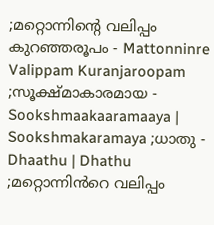;മറ്റൊന്നിന്‍റെ വലിപ്പം കുറഞ്ഞരൂപം - Mattonninre Valippam Kuranjaroopam ;സൂക്ഷ്‌മാകാരമായ - Sookshmaakaaramaaya | Sookshmakaramaya ;ധാതു - Dhaathu | Dhathu ;മറ്റൊന്നിൻറെ വലിപ്പം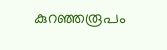കുറഞ്ഞരൂപം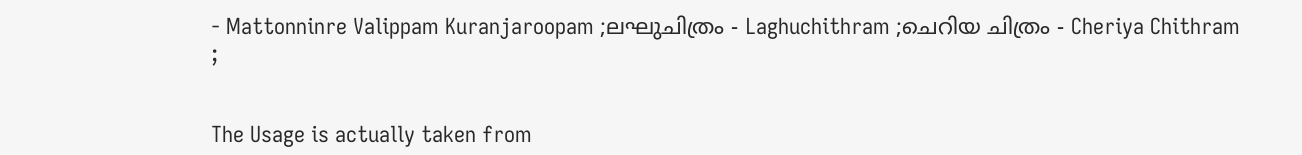- Mattonninre Valippam Kuranjaroopam ;ലഘുചിത്രം - Laghuchithram ;ചെറിയ ചിത്രം - Cheriya Chithram ;


The Usage is actually taken from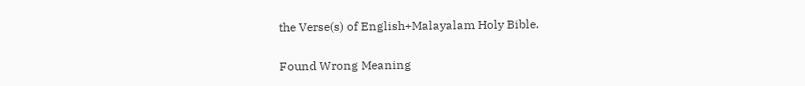the Verse(s) of English+Malayalam Holy Bible.


Found Wrong Meaning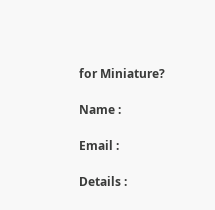for Miniature?

Name :

Email :

Details :